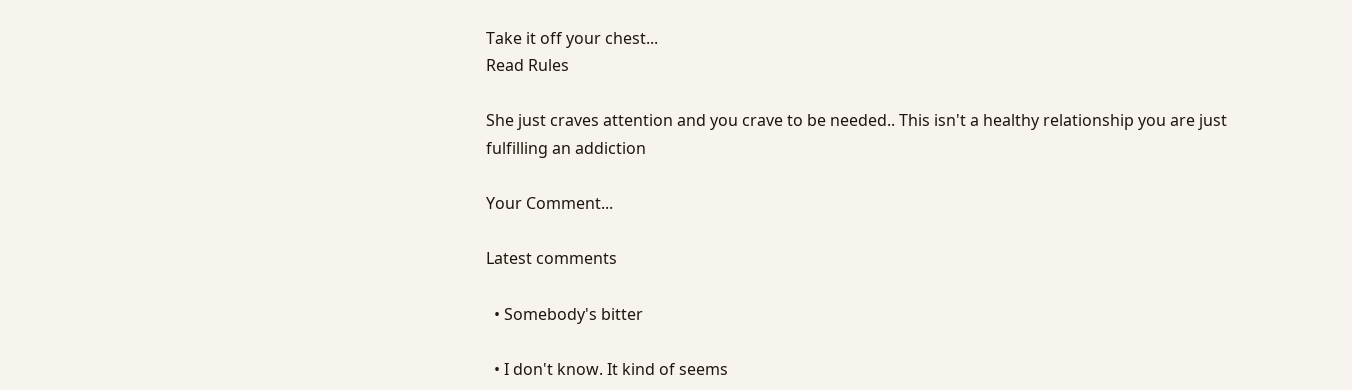Take it off your chest...
Read Rules

She just craves attention and you crave to be needed.. This isn't a healthy relationship you are just fulfilling an addiction

Your Comment...

Latest comments

  • Somebody's bitter

  • I don't know. It kind of seems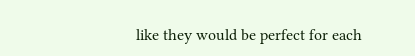like they would be perfect for each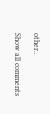other..

Show all comments